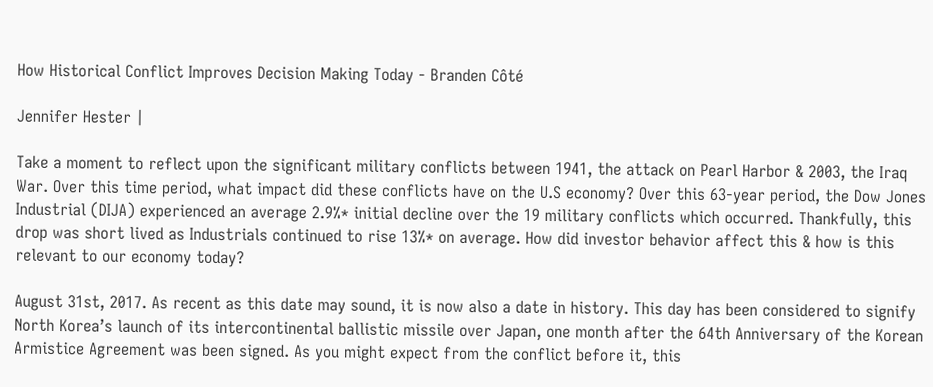How Historical Conflict Improves Decision Making Today - Branden Côté

Jennifer Hester |

Take a moment to reflect upon the significant military conflicts between 1941, the attack on Pearl Harbor & 2003, the Iraq War. Over this time period, what impact did these conflicts have on the U.S economy? Over this 63-year period, the Dow Jones Industrial (DIJA) experienced an average 2.9%* initial decline over the 19 military conflicts which occurred. Thankfully, this drop was short lived as Industrials continued to rise 13%* on average. How did investor behavior affect this & how is this relevant to our economy today?

August 31st, 2017. As recent as this date may sound, it is now also a date in history. This day has been considered to signify North Korea’s launch of its intercontinental ballistic missile over Japan, one month after the 64th Anniversary of the Korean Armistice Agreement was been signed. As you might expect from the conflict before it, this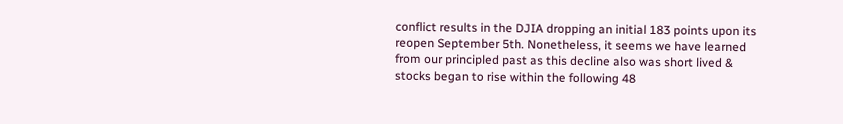conflict results in the DJIA dropping an initial 183 points upon its reopen September 5th. Nonetheless, it seems we have learned from our principled past as this decline also was short lived & stocks began to rise within the following 48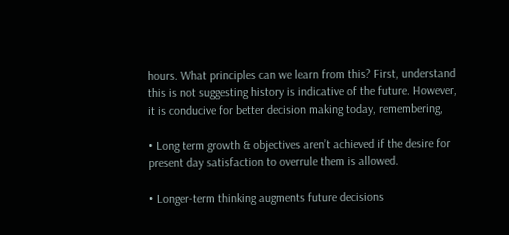hours. What principles can we learn from this? First, understand this is not suggesting history is indicative of the future. However, it is conducive for better decision making today, remembering,

• Long term growth & objectives aren’t achieved if the desire for present day satisfaction to overrule them is allowed.

• Longer-term thinking augments future decisions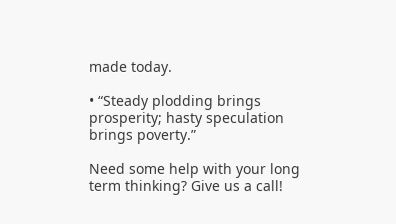made today.

• “Steady plodding brings prosperity; hasty speculation brings poverty.”

Need some help with your long term thinking? Give us a call!